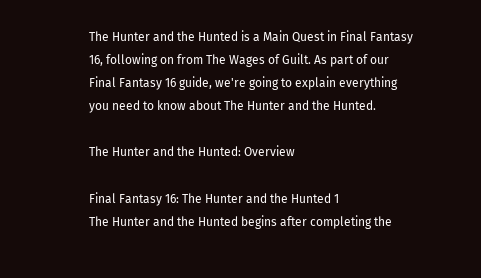The Hunter and the Hunted is a Main Quest in Final Fantasy 16, following on from The Wages of Guilt. As part of our Final Fantasy 16 guide, we're going to explain everything you need to know about The Hunter and the Hunted.

The Hunter and the Hunted: Overview

Final Fantasy 16: The Hunter and the Hunted 1
The Hunter and the Hunted begins after completing the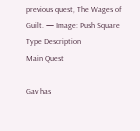previous quest, The Wages of Guilt. — Image: Push Square
Type Description
Main Quest

Gav has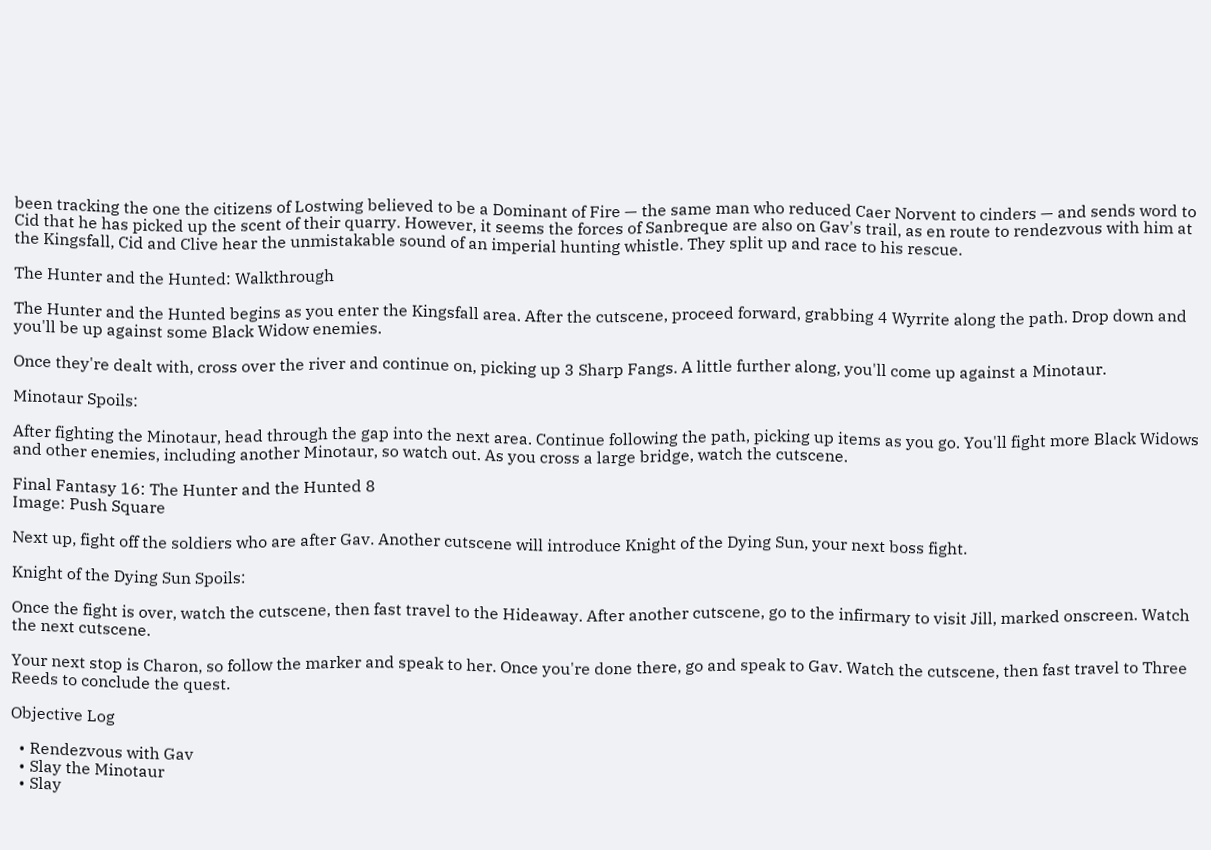been tracking the one the citizens of Lostwing believed to be a Dominant of Fire — the same man who reduced Caer Norvent to cinders — and sends word to Cid that he has picked up the scent of their quarry. However, it seems the forces of Sanbreque are also on Gav's trail, as en route to rendezvous with him at the Kingsfall, Cid and Clive hear the unmistakable sound of an imperial hunting whistle. They split up and race to his rescue.

The Hunter and the Hunted: Walkthrough

The Hunter and the Hunted begins as you enter the Kingsfall area. After the cutscene, proceed forward, grabbing 4 Wyrrite along the path. Drop down and you'll be up against some Black Widow enemies.

Once they're dealt with, cross over the river and continue on, picking up 3 Sharp Fangs. A little further along, you'll come up against a Minotaur.

Minotaur Spoils:

After fighting the Minotaur, head through the gap into the next area. Continue following the path, picking up items as you go. You'll fight more Black Widows and other enemies, including another Minotaur, so watch out. As you cross a large bridge, watch the cutscene.

Final Fantasy 16: The Hunter and the Hunted 8
Image: Push Square

Next up, fight off the soldiers who are after Gav. Another cutscene will introduce Knight of the Dying Sun, your next boss fight.

Knight of the Dying Sun Spoils:

Once the fight is over, watch the cutscene, then fast travel to the Hideaway. After another cutscene, go to the infirmary to visit Jill, marked onscreen. Watch the next cutscene.

Your next stop is Charon, so follow the marker and speak to her. Once you're done there, go and speak to Gav. Watch the cutscene, then fast travel to Three Reeds to conclude the quest.

Objective Log

  • Rendezvous with Gav
  • Slay the Minotaur
  • Slay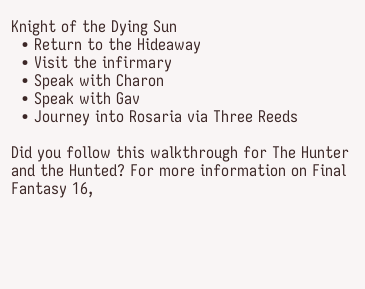Knight of the Dying Sun
  • Return to the Hideaway
  • Visit the infirmary
  • Speak with Charon
  • Speak with Gav
  • Journey into Rosaria via Three Reeds

Did you follow this walkthrough for The Hunter and the Hunted? For more information on Final Fantasy 16,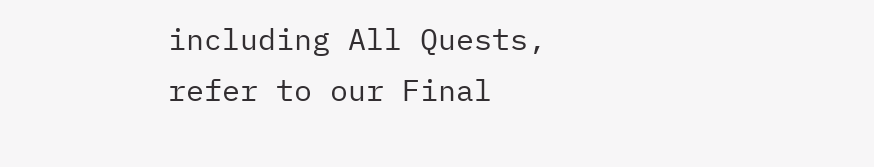including All Quests, refer to our Final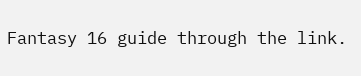Fantasy 16 guide through the link.